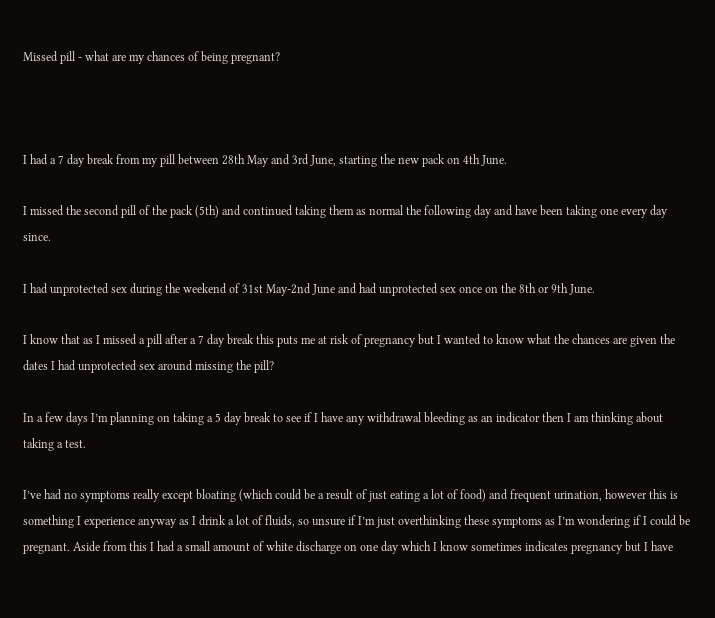Missed pill - what are my chances of being pregnant?



I had a 7 day break from my pill between 28th May and 3rd June, starting the new pack on 4th June.

I missed the second pill of the pack (5th) and continued taking them as normal the following day and have been taking one every day since.

I had unprotected sex during the weekend of 31st May-2nd June and had unprotected sex once on the 8th or 9th June.

I know that as I missed a pill after a 7 day break this puts me at risk of pregnancy but I wanted to know what the chances are given the dates I had unprotected sex around missing the pill?

In a few days I’m planning on taking a 5 day break to see if I have any withdrawal bleeding as an indicator then I am thinking about taking a test.

I’ve had no symptoms really except bloating (which could be a result of just eating a lot of food) and frequent urination, however this is something I experience anyway as I drink a lot of fluids, so unsure if I’m just overthinking these symptoms as I’m wondering if I could be pregnant. Aside from this I had a small amount of white discharge on one day which I know sometimes indicates pregnancy but I have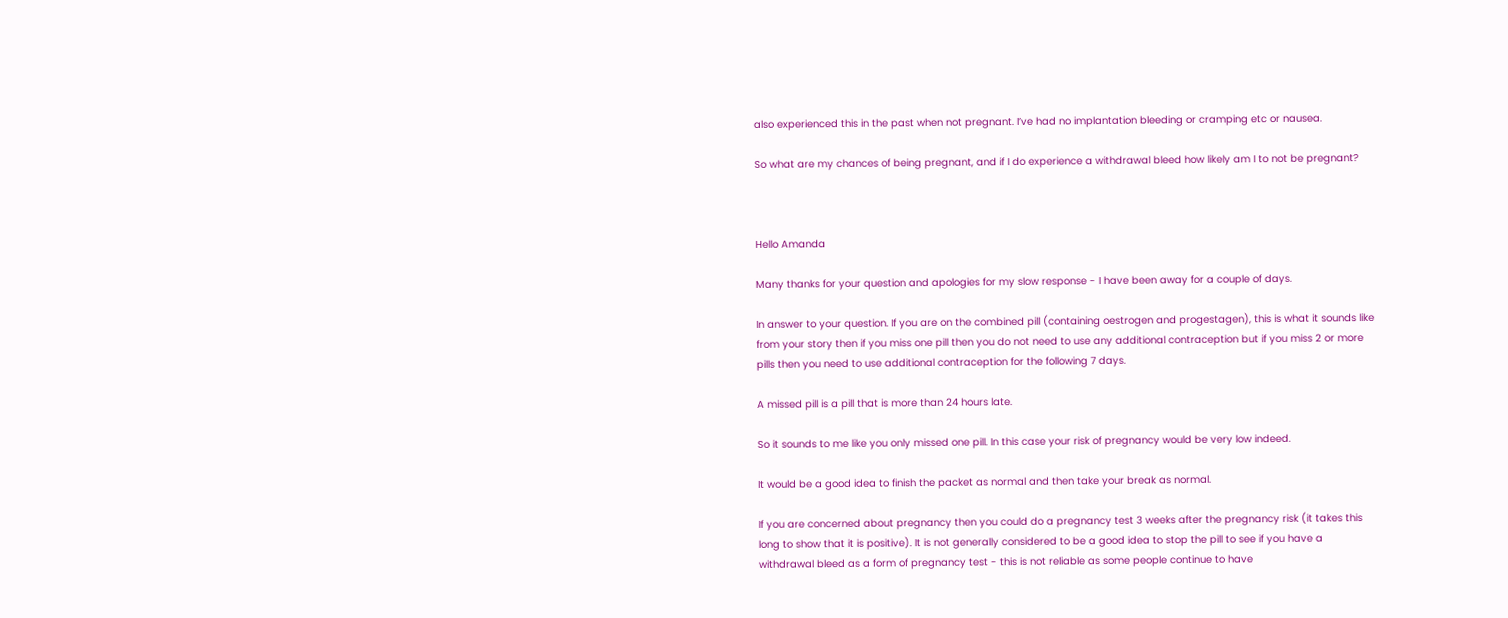also experienced this in the past when not pregnant. I’ve had no implantation bleeding or cramping etc or nausea.

So what are my chances of being pregnant, and if I do experience a withdrawal bleed how likely am I to not be pregnant?



Hello Amanda

Many thanks for your question and apologies for my slow response - I have been away for a couple of days.

In answer to your question. If you are on the combined pill (containing oestrogen and progestagen), this is what it sounds like from your story then if you miss one pill then you do not need to use any additional contraception but if you miss 2 or more pills then you need to use additional contraception for the following 7 days.

A missed pill is a pill that is more than 24 hours late.

So it sounds to me like you only missed one pill. In this case your risk of pregnancy would be very low indeed.

It would be a good idea to finish the packet as normal and then take your break as normal.

If you are concerned about pregnancy then you could do a pregnancy test 3 weeks after the pregnancy risk (it takes this long to show that it is positive). It is not generally considered to be a good idea to stop the pill to see if you have a withdrawal bleed as a form of pregnancy test - this is not reliable as some people continue to have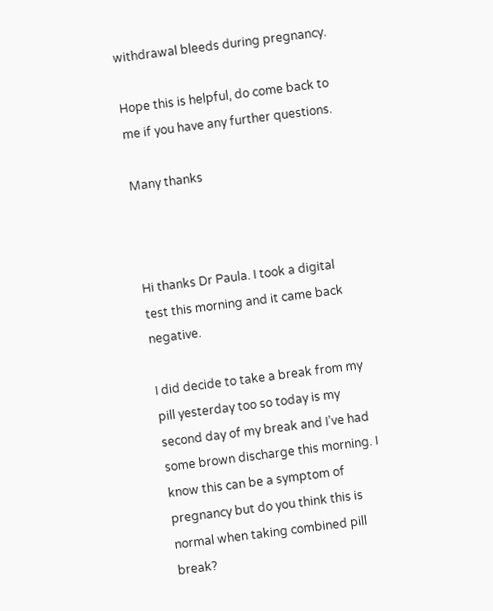withdrawal bleeds during pregnancy.

Hope this is helpful, do come back to me if you have any further questions.

Many thanks



Hi thanks Dr Paula. I took a digital test this morning and it came back negative.

I did decide to take a break from my pill yesterday too so today is my second day of my break and I’ve had some brown discharge this morning. I know this can be a symptom of pregnancy but do you think this is normal when taking combined pill break?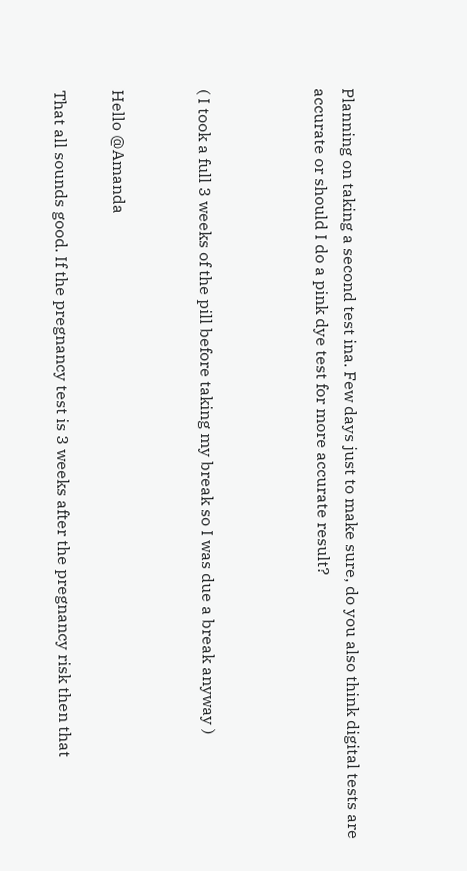Planning on taking a second test ina. Few days just to make sure, do you also think digital tests are accurate or should I do a pink dye test for more accurate result?



( I took a full 3 weeks of the pill before taking my break so I was due a break anyway )


Hello @Amanda

That all sounds good. If the pregnancy test is 3 weeks after the pregnancy risk then that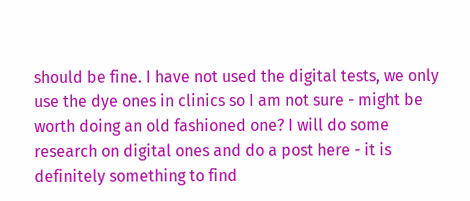should be fine. I have not used the digital tests, we only use the dye ones in clinics so I am not sure - might be worth doing an old fashioned one? I will do some research on digital ones and do a post here - it is definitely something to find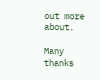out more about.

Many thanks